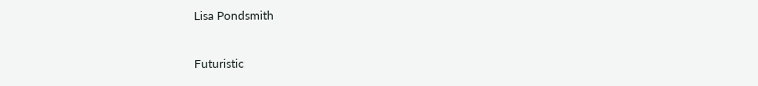Lisa Pondsmith

Futuristic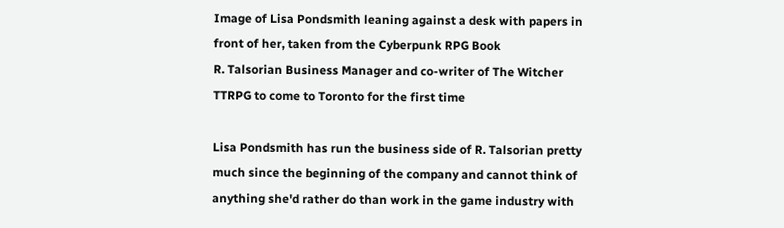Image of Lisa Pondsmith leaning against a desk with papers in front of her, taken from the Cyberpunk RPG Book
R. Talsorian Business Manager and co-writer of The Witcher TTRPG to come to Toronto for the first time

Lisa Pondsmith has run the business side of R. Talsorian pretty much since the beginning of the company and cannot think of anything she'd rather do than work in the game industry with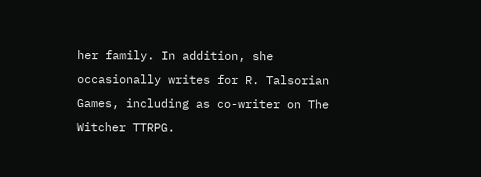her family. In addition, she occasionally writes for R. Talsorian Games, including as co-writer on The Witcher TTRPG.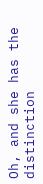Oh, and she has the distinction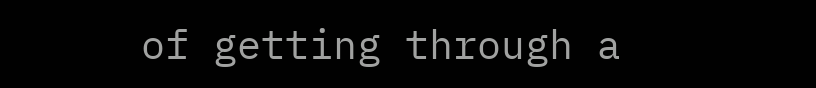of getting through a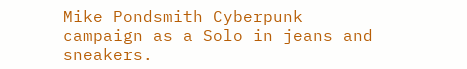Mike Pondsmith Cyberpunk campaign as a Solo in jeans and sneakers.